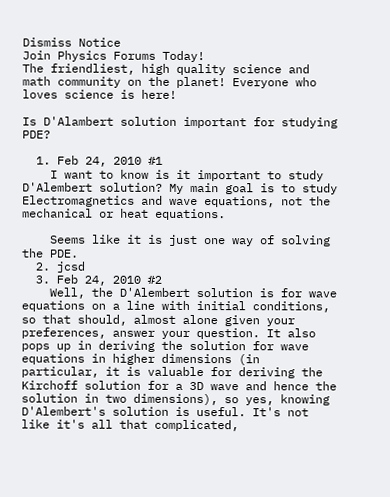Dismiss Notice
Join Physics Forums Today!
The friendliest, high quality science and math community on the planet! Everyone who loves science is here!

Is D'Alambert solution important for studying PDE?

  1. Feb 24, 2010 #1
    I want to know is it important to study D'Alembert solution? My main goal is to study Electromagnetics and wave equations, not the mechanical or heat equations.

    Seems like it is just one way of solving the PDE.
  2. jcsd
  3. Feb 24, 2010 #2
    Well, the D'Alembert solution is for wave equations on a line with initial conditions, so that should, almost alone given your preferences, answer your question. It also pops up in deriving the solution for wave equations in higher dimensions (in particular, it is valuable for deriving the Kirchoff solution for a 3D wave and hence the solution in two dimensions), so yes, knowing D'Alembert's solution is useful. It's not like it's all that complicated,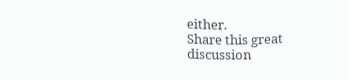either.
Share this great discussion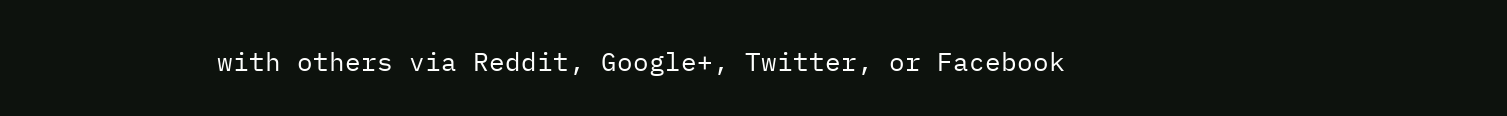with others via Reddit, Google+, Twitter, or Facebook